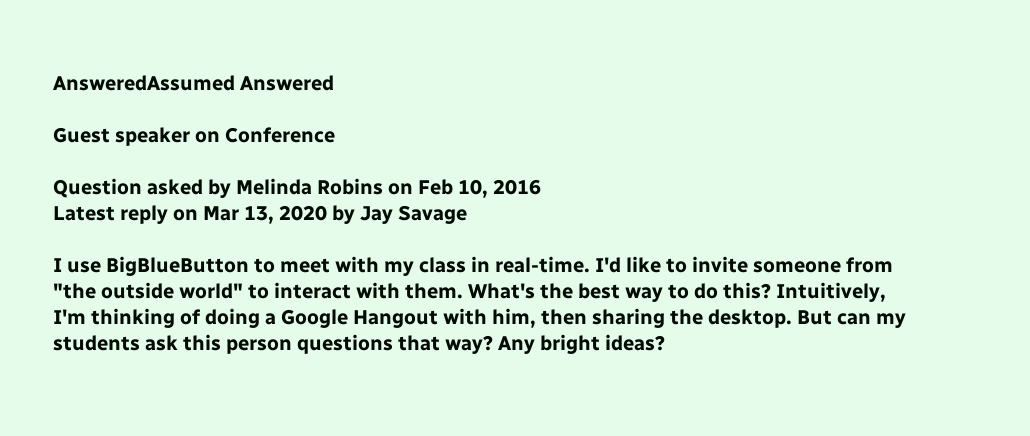AnsweredAssumed Answered

Guest speaker on Conference

Question asked by Melinda Robins on Feb 10, 2016
Latest reply on Mar 13, 2020 by Jay Savage

I use BigBlueButton to meet with my class in real-time. I'd like to invite someone from "the outside world" to interact with them. What's the best way to do this? Intuitively, I'm thinking of doing a Google Hangout with him, then sharing the desktop. But can my students ask this person questions that way? Any bright ideas?